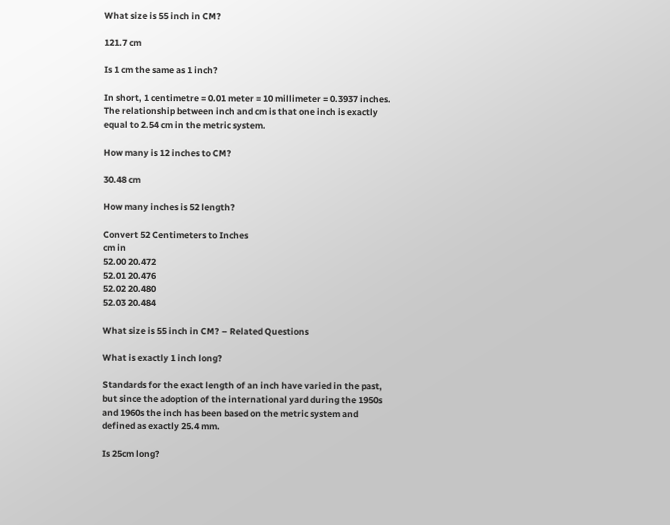What size is 55 inch in CM?

121.7 cm

Is 1 cm the same as 1 inch?

In short, 1 centimetre = 0.01 meter = 10 millimeter = 0.3937 inches. The relationship between inch and cm is that one inch is exactly equal to 2.54 cm in the metric system.

How many is 12 inches to CM?

30.48 cm

How many inches is 52 length?

Convert 52 Centimeters to Inches
cm in
52.00 20.472
52.01 20.476
52.02 20.480
52.03 20.484

What size is 55 inch in CM? – Related Questions

What is exactly 1 inch long?

Standards for the exact length of an inch have varied in the past, but since the adoption of the international yard during the 1950s and 1960s the inch has been based on the metric system and defined as exactly 25.4 mm.

Is 25cm long?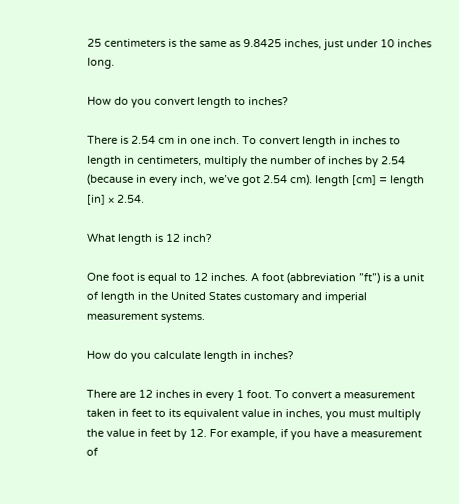25 centimeters is the same as 9.8425 inches, just under 10 inches long.

How do you convert length to inches?

There is 2.54 cm in one inch. To convert length in inches to length in centimeters, multiply the number of inches by 2.54 (because in every inch, we’ve got 2.54 cm). length [cm] = length [in] × 2.54.

What length is 12 inch?

One foot is equal to 12 inches. A foot (abbreviation ”ft”) is a unit of length in the United States customary and imperial measurement systems.

How do you calculate length in inches?

There are 12 inches in every 1 foot. To convert a measurement taken in feet to its equivalent value in inches, you must multiply the value in feet by 12. For example, if you have a measurement of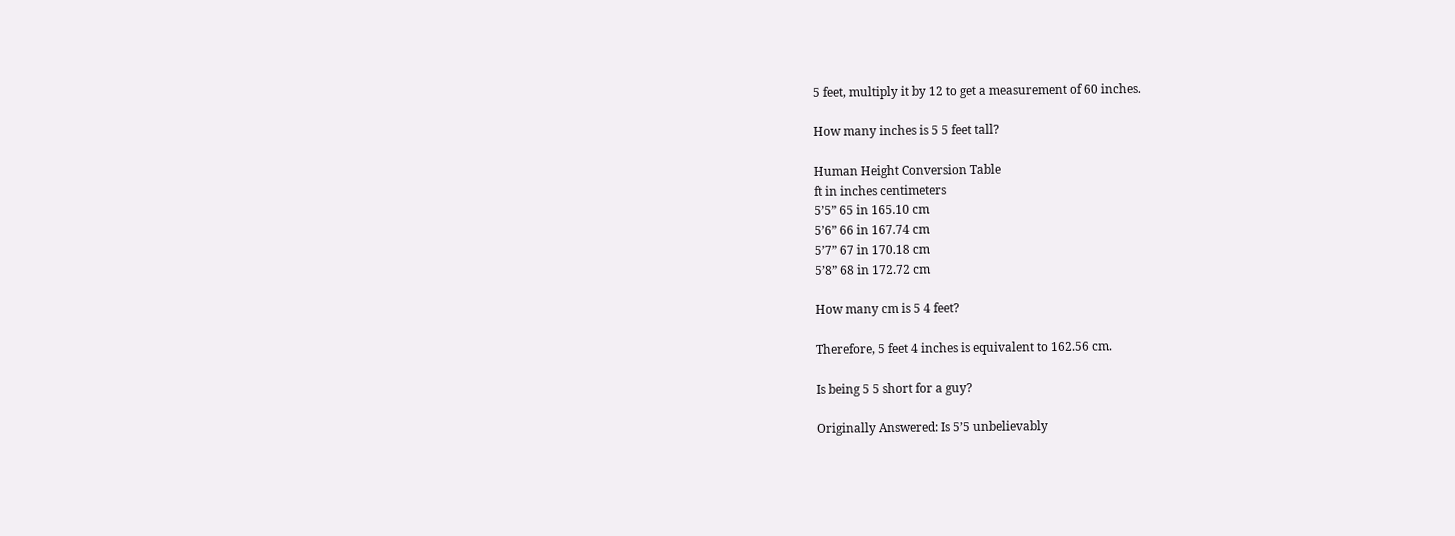5 feet, multiply it by 12 to get a measurement of 60 inches.

How many inches is 5 5 feet tall?

Human Height Conversion Table
ft in inches centimeters
5’5” 65 in 165.10 cm
5’6” 66 in 167.74 cm
5’7” 67 in 170.18 cm
5’8” 68 in 172.72 cm

How many cm is 5 4 feet?

Therefore, 5 feet 4 inches is equivalent to 162.56 cm.

Is being 5 5 short for a guy?

Originally Answered: Is 5’5 unbelievably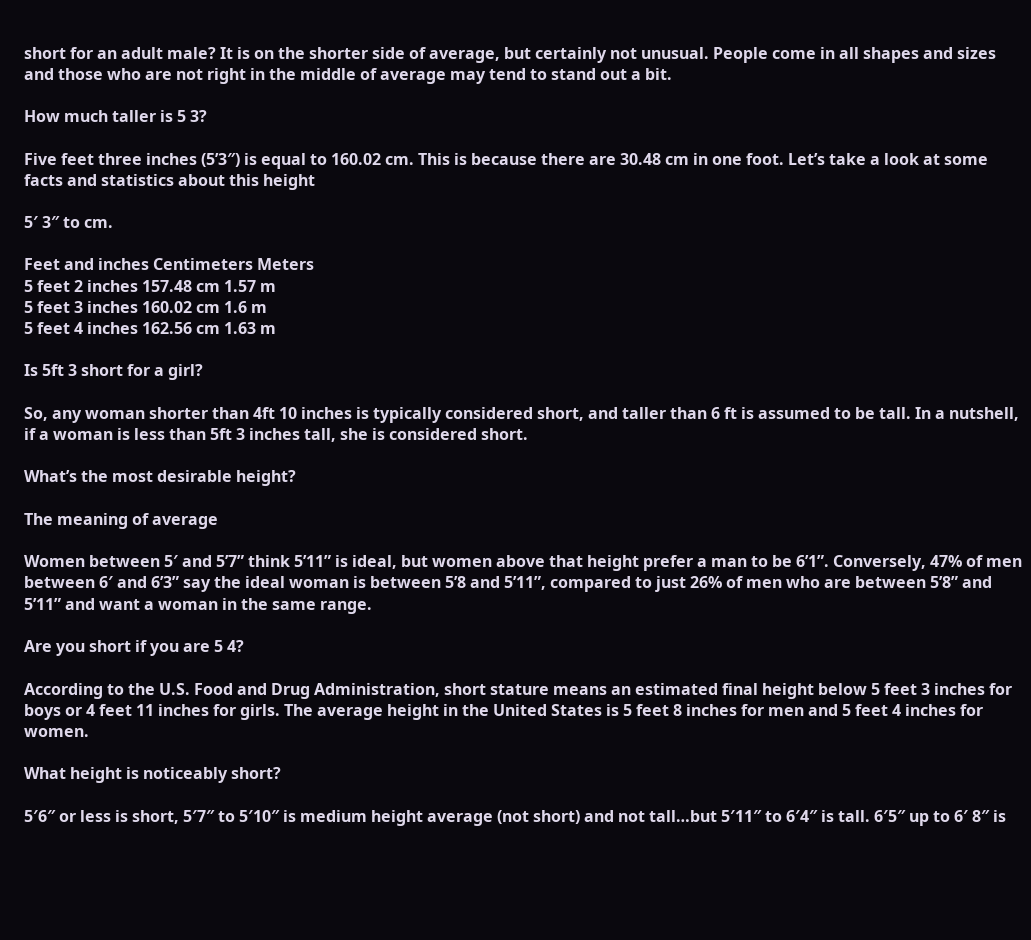short for an adult male? It is on the shorter side of average, but certainly not unusual. People come in all shapes and sizes and those who are not right in the middle of average may tend to stand out a bit.

How much taller is 5 3?

Five feet three inches (5’3″) is equal to 160.02 cm. This is because there are 30.48 cm in one foot. Let’s take a look at some facts and statistics about this height

5′ 3″ to cm.

Feet and inches Centimeters Meters
5 feet 2 inches 157.48 cm 1.57 m
5 feet 3 inches 160.02 cm 1.6 m
5 feet 4 inches 162.56 cm 1.63 m

Is 5ft 3 short for a girl?

So, any woman shorter than 4ft 10 inches is typically considered short, and taller than 6 ft is assumed to be tall. In a nutshell, if a woman is less than 5ft 3 inches tall, she is considered short.

What’s the most desirable height?

The meaning of average

Women between 5′ and 5’7” think 5’11” is ideal, but women above that height prefer a man to be 6’1”. Conversely, 47% of men between 6′ and 6’3” say the ideal woman is between 5’8 and 5’11”, compared to just 26% of men who are between 5’8” and 5’11” and want a woman in the same range.

Are you short if you are 5 4?

According to the U.S. Food and Drug Administration, short stature means an estimated final height below 5 feet 3 inches for boys or 4 feet 11 inches for girls. The average height in the United States is 5 feet 8 inches for men and 5 feet 4 inches for women.

What height is noticeably short?

5′6″ or less is short, 5′7″ to 5′10″ is medium height average (not short) and not tall…but 5′11″ to 6′4″ is tall. 6′5″ up to 6′ 8″ is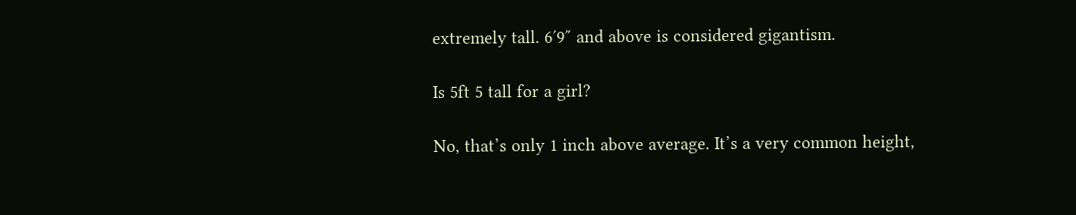extremely tall. 6′9″ and above is considered gigantism.

Is 5ft 5 tall for a girl?

No, that’s only 1 inch above average. It’s a very common height,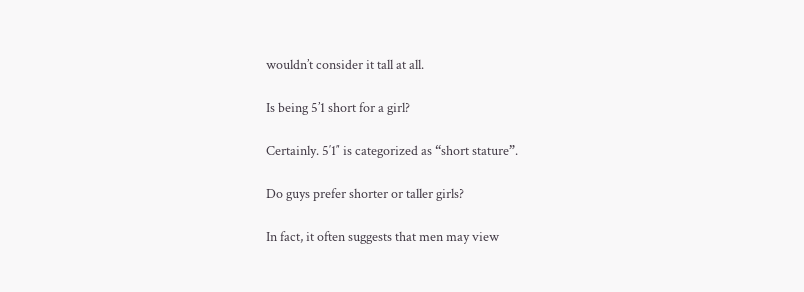wouldn’t consider it tall at all.

Is being 5’1 short for a girl?

Certainly. 5′1″ is categorized as “short stature”.

Do guys prefer shorter or taller girls?

In fact, it often suggests that men may view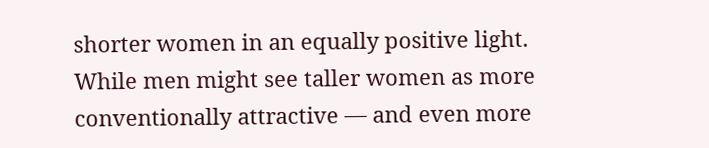shorter women in an equally positive light. While men might see taller women as more conventionally attractive — and even more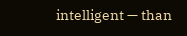intelligent — than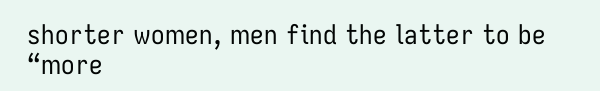shorter women, men find the latter to be “more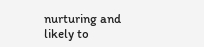nurturing and likely to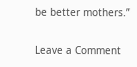be better mothers.”

Leave a Comment